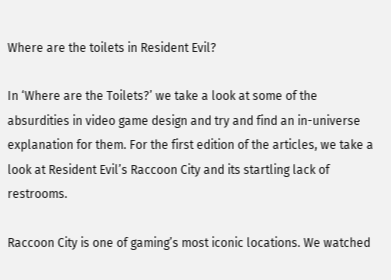Where are the toilets in Resident Evil?

In ‘Where are the Toilets?’ we take a look at some of the absurdities in video game design and try and find an in-universe explanation for them. For the first edition of the articles, we take a look at Resident Evil’s Raccoon City and its startling lack of restrooms.

Raccoon City is one of gaming’s most iconic locations. We watched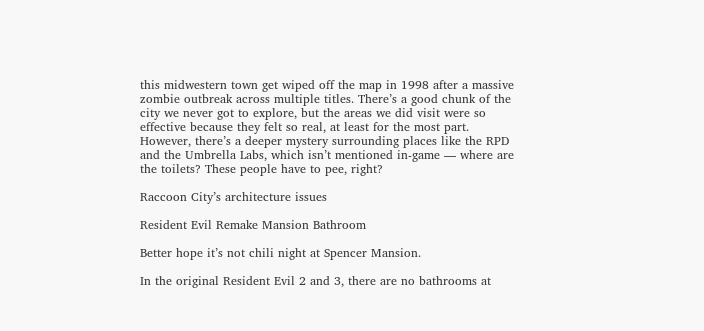this midwestern town get wiped off the map in 1998 after a massive zombie outbreak across multiple titles. There’s a good chunk of the city we never got to explore, but the areas we did visit were so effective because they felt so real, at least for the most part. However, there’s a deeper mystery surrounding places like the RPD and the Umbrella Labs, which isn’t mentioned in-game — where are the toilets? These people have to pee, right?

Raccoon City’s architecture issues

Resident Evil Remake Mansion Bathroom

Better hope it’s not chili night at Spencer Mansion.

In the original Resident Evil 2 and 3, there are no bathrooms at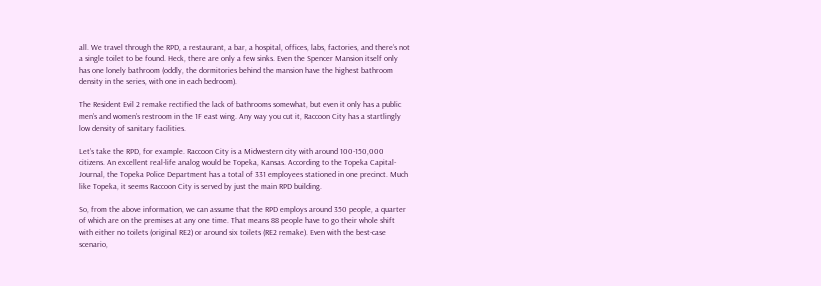all. We travel through the RPD, a restaurant, a bar, a hospital, offices, labs, factories, and there’s not a single toilet to be found. Heck, there are only a few sinks. Even the Spencer Mansion itself only has one lonely bathroom (oddly, the dormitories behind the mansion have the highest bathroom density in the series, with one in each bedroom).

The Resident Evil 2 remake rectified the lack of bathrooms somewhat, but even it only has a public men’s and women’s restroom in the 1F east wing. Any way you cut it, Raccoon City has a startlingly low density of sanitary facilities.

Let’s take the RPD, for example. Raccoon City is a Midwestern city with around 100-150,000 citizens. An excellent real-life analog would be Topeka, Kansas. According to the Topeka Capital-Journal, the Topeka Police Department has a total of 331 employees stationed in one precinct. Much like Topeka, it seems Raccoon City is served by just the main RPD building.

So, from the above information, we can assume that the RPD employs around 350 people, a quarter of which are on the premises at any one time. That means 88 people have to go their whole shift with either no toilets (original RE2) or around six toilets (RE2 remake). Even with the best-case scenario,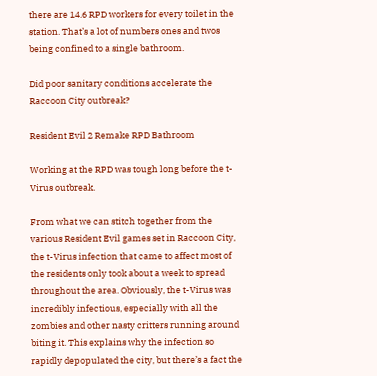there are 14.6 RPD workers for every toilet in the station. That’s a lot of numbers ones and twos being confined to a single bathroom.

Did poor sanitary conditions accelerate the Raccoon City outbreak?

Resident Evil 2 Remake RPD Bathroom

Working at the RPD was tough long before the t-Virus outbreak.

From what we can stitch together from the various Resident Evil games set in Raccoon City, the t-Virus infection that came to affect most of the residents only took about a week to spread throughout the area. Obviously, the t-Virus was incredibly infectious, especially with all the zombies and other nasty critters running around biting it. This explains why the infection so rapidly depopulated the city, but there’s a fact the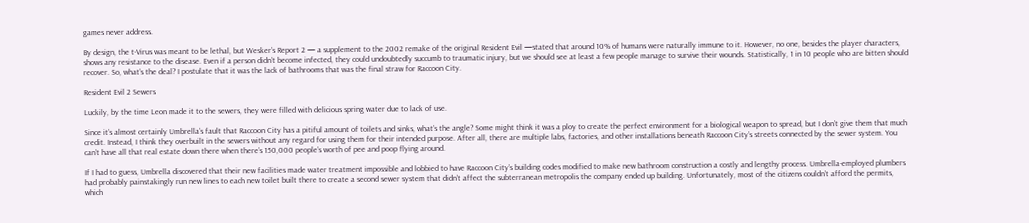games never address.

By design, the t-Virus was meant to be lethal, but Wesker’s Report 2 — a supplement to the 2002 remake of the original Resident Evil —stated that around 10% of humans were naturally immune to it. However, no one, besides the player characters, shows any resistance to the disease. Even if a person didn’t become infected, they could undoubtedly succumb to traumatic injury, but we should see at least a few people manage to survive their wounds. Statistically, 1 in 10 people who are bitten should recover. So, what’s the deal? I postulate that it was the lack of bathrooms that was the final straw for Raccoon City.

Resident Evil 2 Sewers

Luckily, by the time Leon made it to the sewers, they were filled with delicious spring water due to lack of use.

Since it’s almost certainly Umbrella’s fault that Raccoon City has a pitiful amount of toilets and sinks, what’s the angle? Some might think it was a ploy to create the perfect environment for a biological weapon to spread, but I don’t give them that much credit. Instead, I think they overbuilt in the sewers without any regard for using them for their intended purpose. After all, there are multiple labs, factories, and other installations beneath Raccoon City’s streets connected by the sewer system. You can’t have all that real estate down there when there’s 150,000 people’s worth of pee and poop flying around.

If I had to guess, Umbrella discovered that their new facilities made water treatment impossible and lobbied to have Raccoon City’s building codes modified to make new bathroom construction a costly and lengthy process. Umbrella-employed plumbers had probably painstakingly run new lines to each new toilet built there to create a second sewer system that didn’t affect the subterranean metropolis the company ended up building. Unfortunately, most of the citizens couldn’t afford the permits, which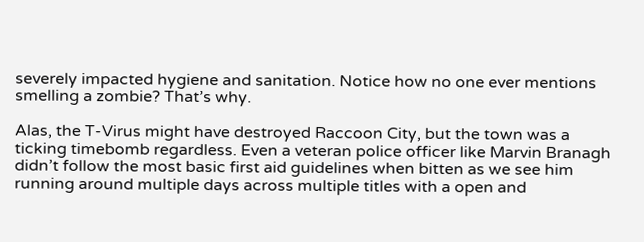severely impacted hygiene and sanitation. Notice how no one ever mentions smelling a zombie? That’s why.

Alas, the T-Virus might have destroyed Raccoon City, but the town was a ticking timebomb regardless. Even a veteran police officer like Marvin Branagh didn’t follow the most basic first aid guidelines when bitten as we see him running around multiple days across multiple titles with a open and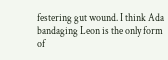festering gut wound. I think Ada bandaging Leon is the only form of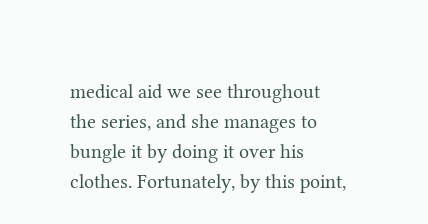medical aid we see throughout the series, and she manages to bungle it by doing it over his clothes. Fortunately, by this point,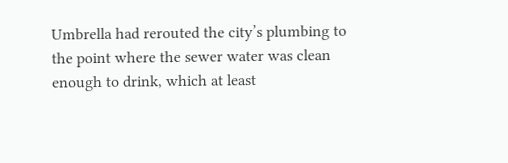Umbrella had rerouted the city’s plumbing to the point where the sewer water was clean enough to drink, which at least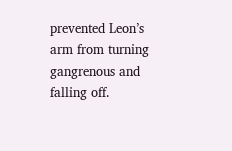prevented Leon’s arm from turning gangrenous and falling off.